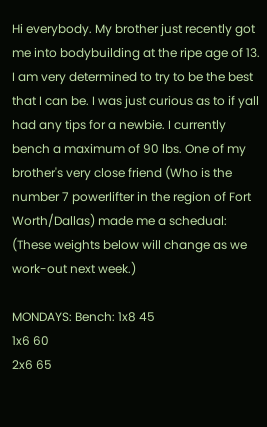Hi everybody. My brother just recently got me into bodybuilding at the ripe age of 13. I am very determined to try to be the best that I can be. I was just curious as to if yall had any tips for a newbie. I currently bench a maximum of 90 lbs. One of my brother's very close friend (Who is the number 7 powerlifter in the region of Fort Worth/Dallas) made me a schedual:
(These weights below will change as we work-out next week.)

MONDAYS: Bench: 1x8 45
1x6 60
2x6 65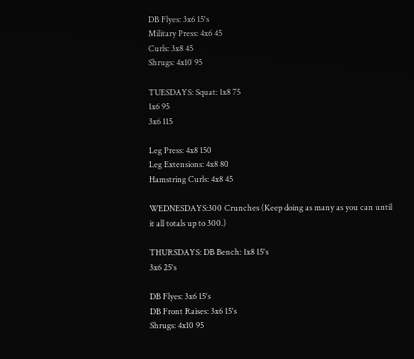DB Flyes: 3x6 15's
Military Press: 4x6 45
Curls: 3x8 45
Shrugs: 4x10 95

TUESDAYS: Squat: 1x8 75
1x6 95
3x6 115

Leg Press: 4x8 150
Leg Extensions: 4x8 80
Hamstring Curls: 4x8 45

WEDNESDAYS:300 Crunches (Keep doing as many as you can until it all totals up to 300.)

THURSDAYS: DB Bench: 1x8 15's
3x6 25's

DB Flyes: 3x6 15's
DB Front Raises: 3x6 15's
Shrugs: 4x10 95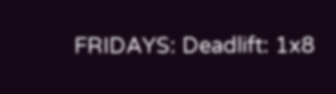FRIDAYS: Deadlift: 1x8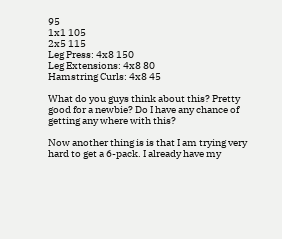95
1x1 105
2x5 115
Leg Press: 4x8 150
Leg Extensions: 4x8 80
Hamstring Curls: 4x8 45

What do you guys think about this? Pretty good for a newbie? Do I have any chance of getting any where with this?

Now another thing is is that I am trying very hard to get a 6-pack. I already have my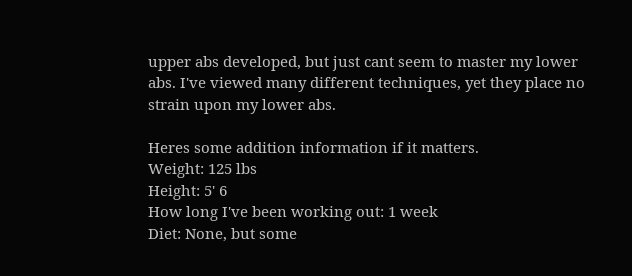upper abs developed, but just cant seem to master my lower abs. I've viewed many different techniques, yet they place no strain upon my lower abs.

Heres some addition information if it matters.
Weight: 125 lbs
Height: 5' 6
How long I've been working out: 1 week
Diet: None, but some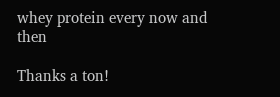whey protein every now and then

Thanks a ton!